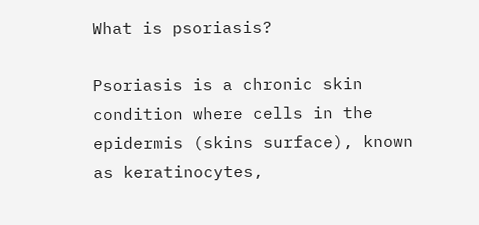What is psoriasis?

Psoriasis is a chronic skin condition where cells in the epidermis (skins surface), known as keratinocytes,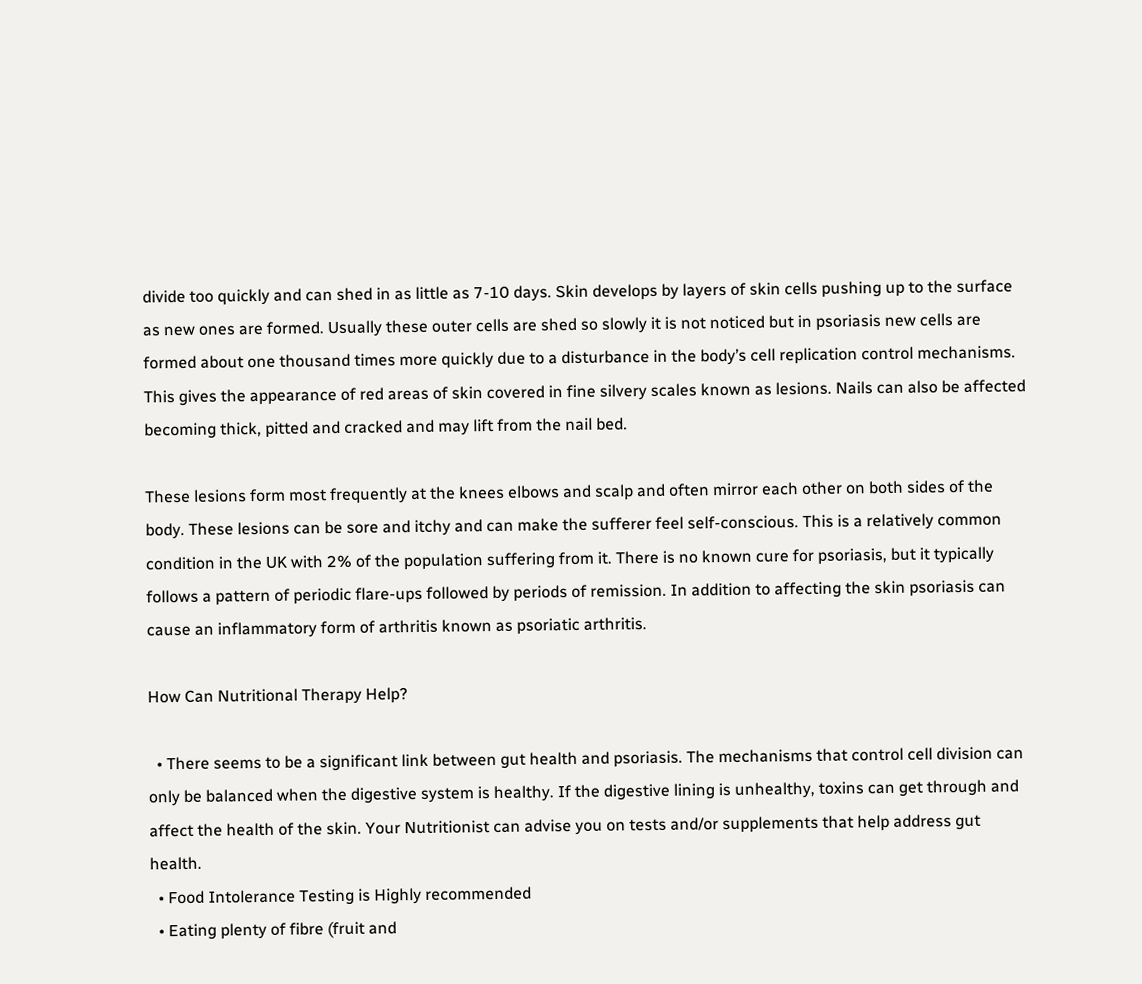divide too quickly and can shed in as little as 7-10 days. Skin develops by layers of skin cells pushing up to the surface as new ones are formed. Usually these outer cells are shed so slowly it is not noticed but in psoriasis new cells are formed about one thousand times more quickly due to a disturbance in the body’s cell replication control mechanisms. This gives the appearance of red areas of skin covered in fine silvery scales known as lesions. Nails can also be affected becoming thick, pitted and cracked and may lift from the nail bed.

These lesions form most frequently at the knees elbows and scalp and often mirror each other on both sides of the body. These lesions can be sore and itchy and can make the sufferer feel self-conscious. This is a relatively common condition in the UK with 2% of the population suffering from it. There is no known cure for psoriasis, but it typically follows a pattern of periodic flare-ups followed by periods of remission. In addition to affecting the skin psoriasis can cause an inflammatory form of arthritis known as psoriatic arthritis.

How Can Nutritional Therapy Help?

  • There seems to be a significant link between gut health and psoriasis. The mechanisms that control cell division can only be balanced when the digestive system is healthy. If the digestive lining is unhealthy, toxins can get through and affect the health of the skin. Your Nutritionist can advise you on tests and/or supplements that help address gut health.
  • Food Intolerance Testing is Highly recommended
  • Eating plenty of fibre (fruit and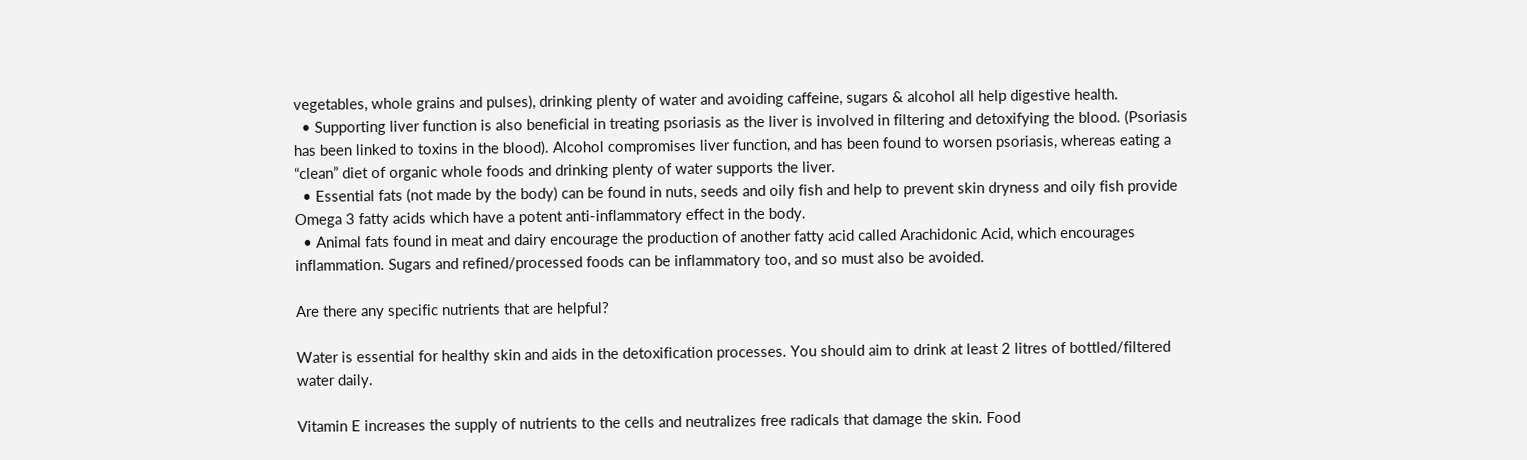vegetables, whole grains and pulses), drinking plenty of water and avoiding caffeine, sugars & alcohol all help digestive health.
  • Supporting liver function is also beneficial in treating psoriasis as the liver is involved in filtering and detoxifying the blood. (Psoriasis has been linked to toxins in the blood). Alcohol compromises liver function, and has been found to worsen psoriasis, whereas eating a “clean” diet of organic whole foods and drinking plenty of water supports the liver.
  • Essential fats (not made by the body) can be found in nuts, seeds and oily fish and help to prevent skin dryness and oily fish provide Omega 3 fatty acids which have a potent anti-inflammatory effect in the body.
  • Animal fats found in meat and dairy encourage the production of another fatty acid called Arachidonic Acid, which encourages inflammation. Sugars and refined/processed foods can be inflammatory too, and so must also be avoided.

Are there any specific nutrients that are helpful?

Water is essential for healthy skin and aids in the detoxification processes. You should aim to drink at least 2 litres of bottled/filtered water daily.

Vitamin E increases the supply of nutrients to the cells and neutralizes free radicals that damage the skin. Food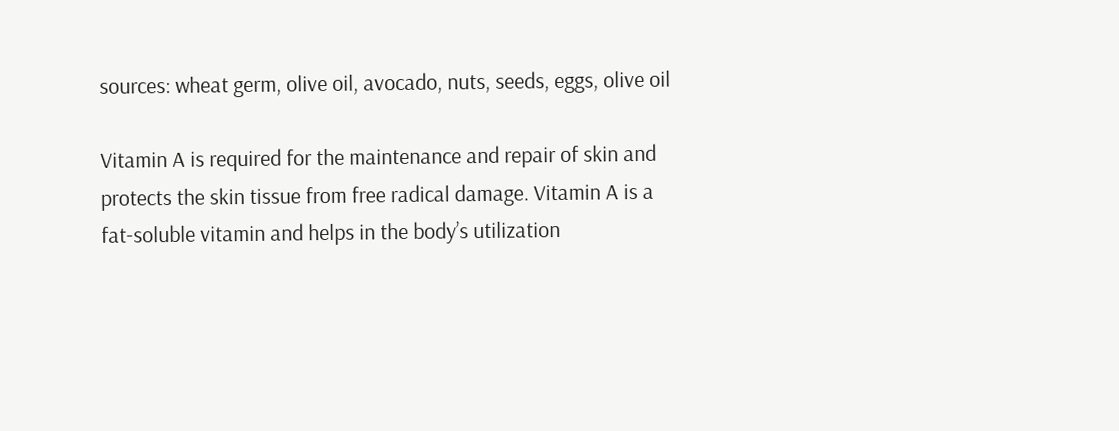sources: wheat germ, olive oil, avocado, nuts, seeds, eggs, olive oil

Vitamin A is required for the maintenance and repair of skin and protects the skin tissue from free radical damage. Vitamin A is a fat-soluble vitamin and helps in the body’s utilization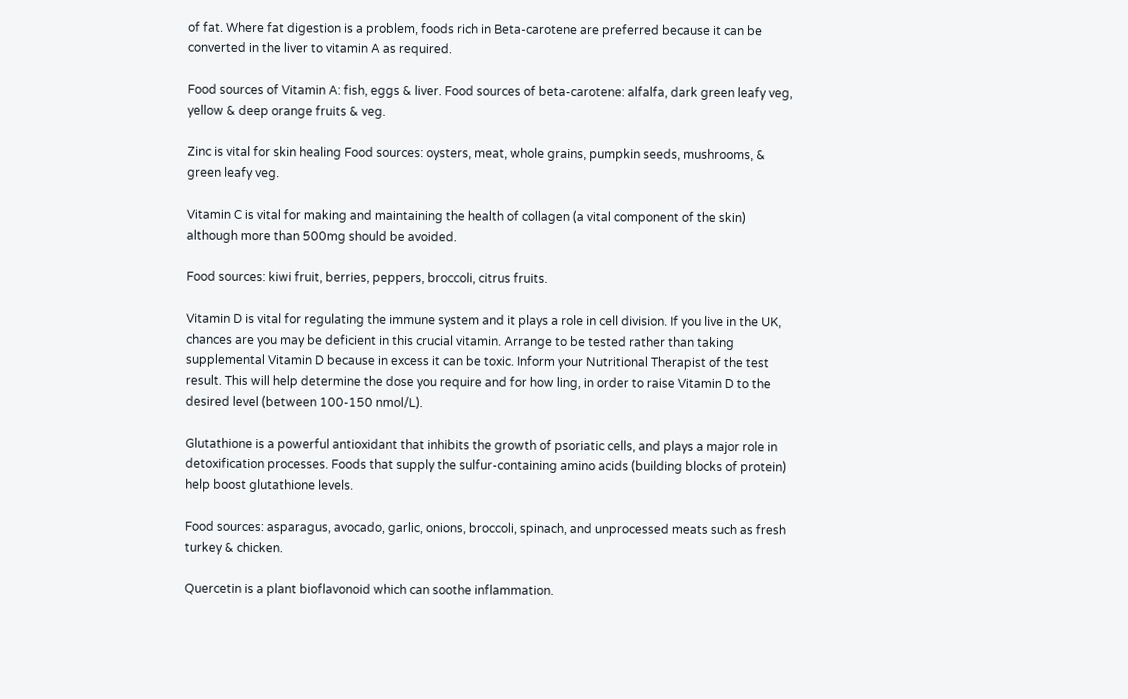of fat. Where fat digestion is a problem, foods rich in Beta-carotene are preferred because it can be converted in the liver to vitamin A as required.

Food sources of Vitamin A: fish, eggs & liver. Food sources of beta-carotene: alfalfa, dark green leafy veg, yellow & deep orange fruits & veg.

Zinc is vital for skin healing Food sources: oysters, meat, whole grains, pumpkin seeds, mushrooms, & green leafy veg.

Vitamin C is vital for making and maintaining the health of collagen (a vital component of the skin) although more than 500mg should be avoided.

Food sources: kiwi fruit, berries, peppers, broccoli, citrus fruits.

Vitamin D is vital for regulating the immune system and it plays a role in cell division. If you live in the UK, chances are you may be deficient in this crucial vitamin. Arrange to be tested rather than taking supplemental Vitamin D because in excess it can be toxic. Inform your Nutritional Therapist of the test result. This will help determine the dose you require and for how ling, in order to raise Vitamin D to the desired level (between 100-150 nmol/L).

Glutathione is a powerful antioxidant that inhibits the growth of psoriatic cells, and plays a major role in detoxification processes. Foods that supply the sulfur-containing amino acids (building blocks of protein) help boost glutathione levels.

Food sources: asparagus, avocado, garlic, onions, broccoli, spinach, and unprocessed meats such as fresh turkey & chicken.

Quercetin is a plant bioflavonoid which can soothe inflammation.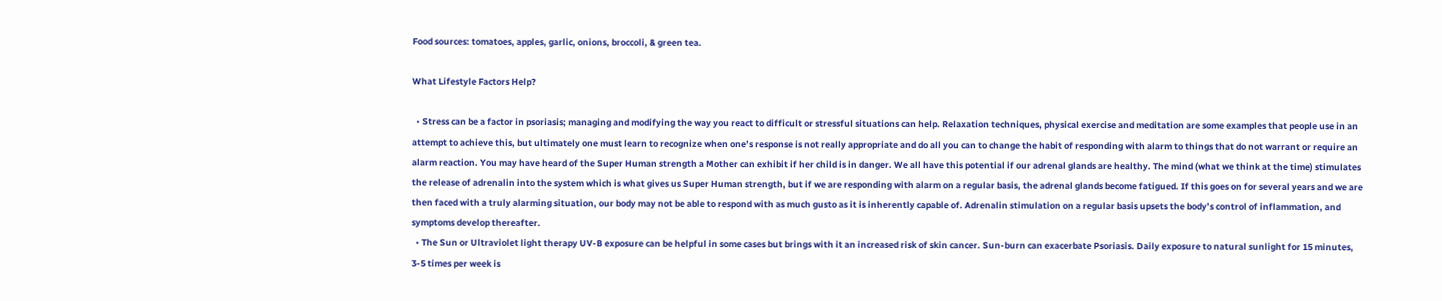Food sources: tomatoes, apples, garlic, onions, broccoli, & green tea.

What Lifestyle Factors Help?

  • Stress can be a factor in psoriasis; managing and modifying the way you react to difficult or stressful situations can help. Relaxation techniques, physical exercise and meditation are some examples that people use in an attempt to achieve this, but ultimately one must learn to recognize when one’s response is not really appropriate and do all you can to change the habit of responding with alarm to things that do not warrant or require an alarm reaction. You may have heard of the Super Human strength a Mother can exhibit if her child is in danger. We all have this potential if our adrenal glands are healthy. The mind (what we think at the time) stimulates the release of adrenalin into the system which is what gives us Super Human strength, but if we are responding with alarm on a regular basis, the adrenal glands become fatigued. If this goes on for several years and we are then faced with a truly alarming situation, our body may not be able to respond with as much gusto as it is inherently capable of. Adrenalin stimulation on a regular basis upsets the body’s control of inflammation, and symptoms develop thereafter.
  • The Sun or Ultraviolet light therapy UV-B exposure can be helpful in some cases but brings with it an increased risk of skin cancer. Sun-burn can exacerbate Psoriasis. Daily exposure to natural sunlight for 15 minutes, 3-5 times per week is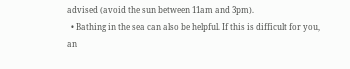advised (avoid the sun between 11am and 3pm).
  • Bathing in the sea can also be helpful. If this is difficult for you, an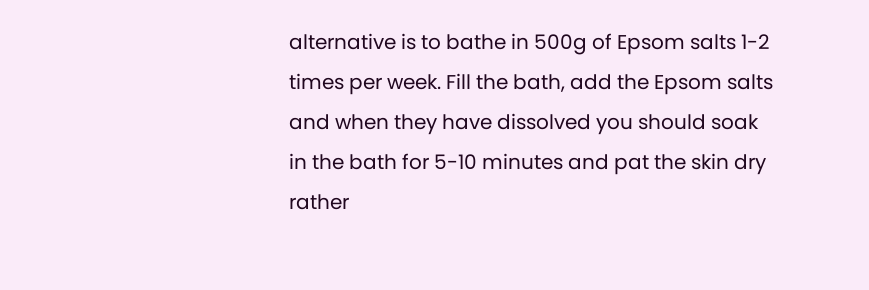alternative is to bathe in 500g of Epsom salts 1-2 times per week. Fill the bath, add the Epsom salts and when they have dissolved you should soak in the bath for 5-10 minutes and pat the skin dry rather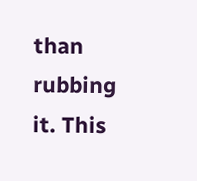than rubbing it. This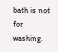bath is not for washing.